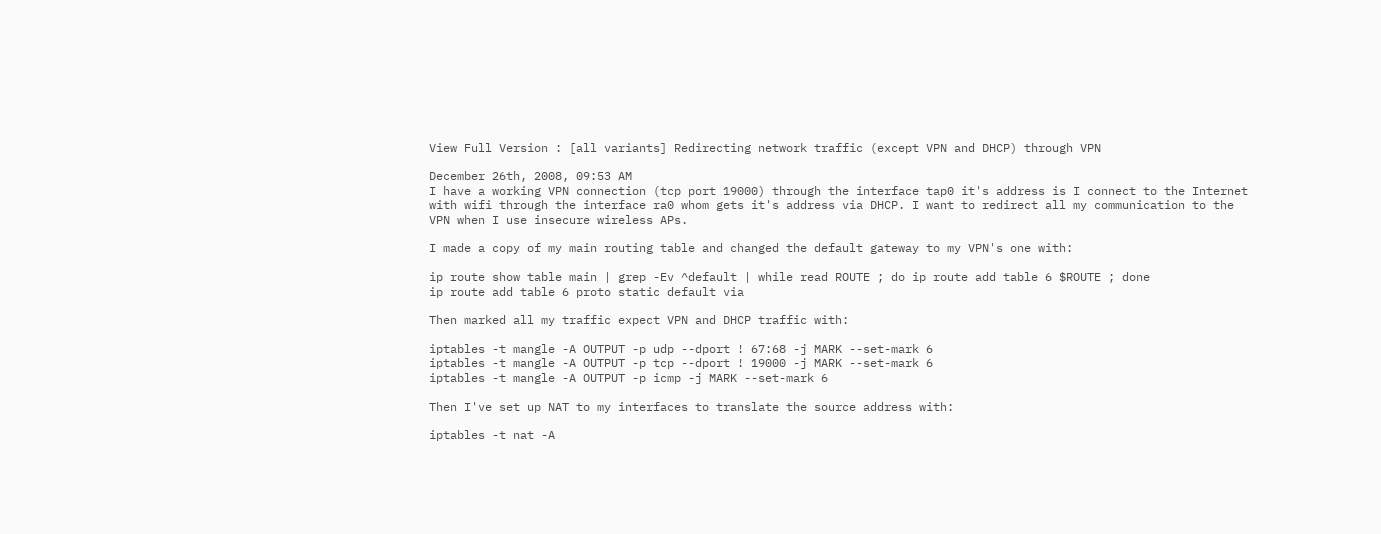View Full Version : [all variants] Redirecting network traffic (except VPN and DHCP) through VPN

December 26th, 2008, 09:53 AM
I have a working VPN connection (tcp port 19000) through the interface tap0 it's address is I connect to the Internet with wifi through the interface ra0 whom gets it's address via DHCP. I want to redirect all my communication to the VPN when I use insecure wireless APs.

I made a copy of my main routing table and changed the default gateway to my VPN's one with:

ip route show table main | grep -Ev ^default | while read ROUTE ; do ip route add table 6 $ROUTE ; done
ip route add table 6 proto static default via

Then marked all my traffic expect VPN and DHCP traffic with:

iptables -t mangle -A OUTPUT -p udp --dport ! 67:68 -j MARK --set-mark 6
iptables -t mangle -A OUTPUT -p tcp --dport ! 19000 -j MARK --set-mark 6
iptables -t mangle -A OUTPUT -p icmp -j MARK --set-mark 6

Then I've set up NAT to my interfaces to translate the source address with:

iptables -t nat -A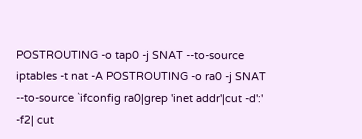POSTROUTING -o tap0 -j SNAT --to-source
iptables -t nat -A POSTROUTING -o ra0 -j SNAT --to-source `ifconfig ra0|grep 'inet addr'|cut -d':' -f2| cut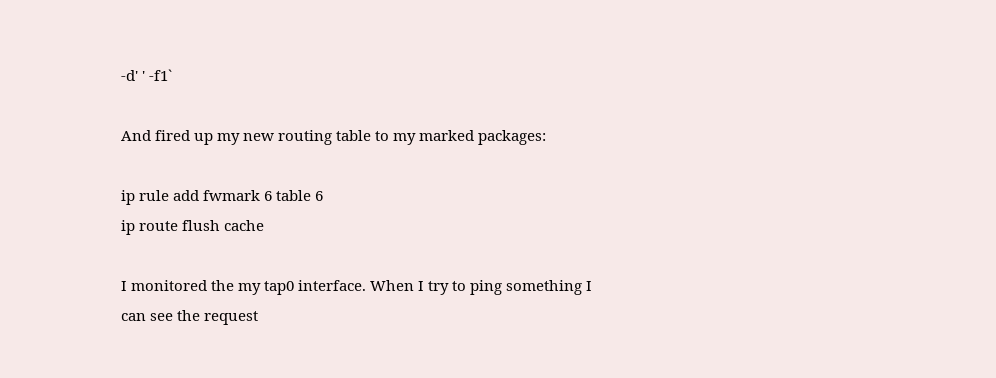-d' ' -f1`

And fired up my new routing table to my marked packages:

ip rule add fwmark 6 table 6
ip route flush cache

I monitored the my tap0 interface. When I try to ping something I can see the request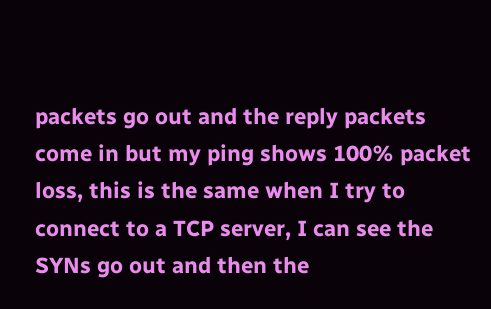packets go out and the reply packets come in but my ping shows 100% packet loss, this is the same when I try to connect to a TCP server, I can see the SYNs go out and then the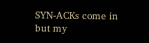SYN-ACKs come in but my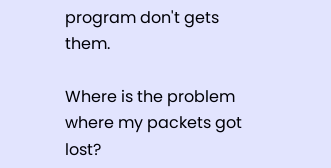program don't gets them.

Where is the problem where my packets got lost?